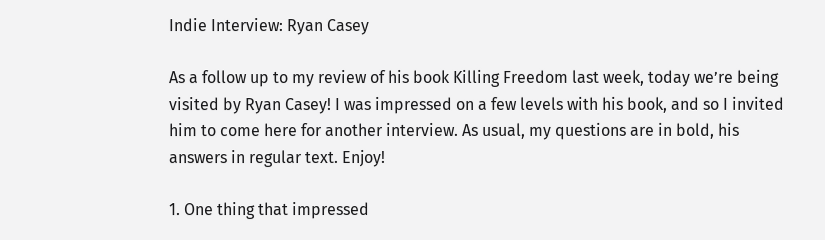Indie Interview: Ryan Casey

As a follow up to my review of his book Killing Freedom last week, today we’re being visited by Ryan Casey! I was impressed on a few levels with his book, and so I invited him to come here for another interview. As usual, my questions are in bold, his answers in regular text. Enjoy!

1. One thing that impressed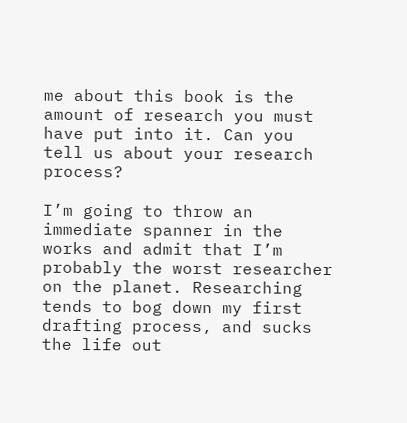me about this book is the amount of research you must have put into it. Can you tell us about your research process?

I’m going to throw an immediate spanner in the works and admit that I’m probably the worst researcher on the planet. Researching tends to bog down my first drafting process, and sucks the life out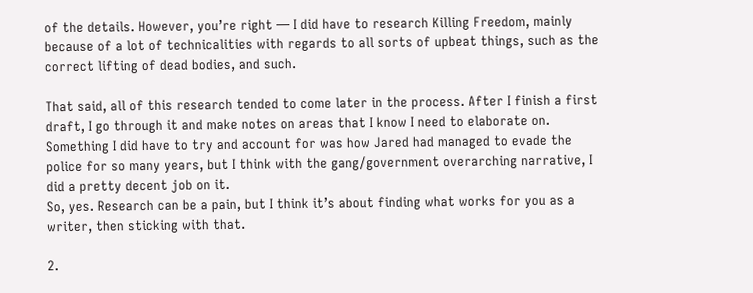of the details. However, you’re right — I did have to research Killing Freedom, mainly because of a lot of technicalities with regards to all sorts of upbeat things, such as the correct lifting of dead bodies, and such.

That said, all of this research tended to come later in the process. After I finish a first draft, I go through it and make notes on areas that I know I need to elaborate on. Something I did have to try and account for was how Jared had managed to evade the police for so many years, but I think with the gang/government overarching narrative, I did a pretty decent job on it.
So, yes. Research can be a pain, but I think it’s about finding what works for you as a writer, then sticking with that.

2.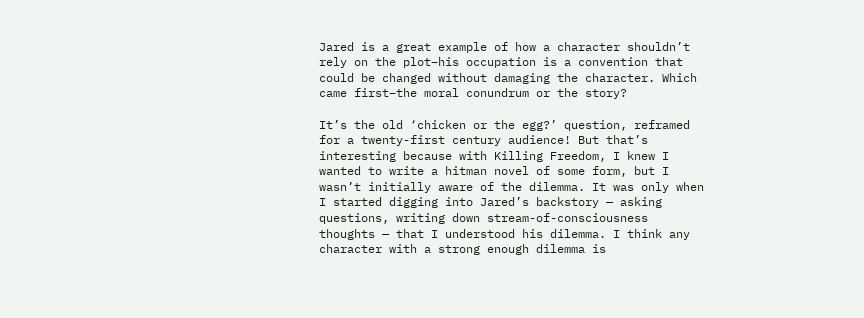Jared is a great example of how a character shouldn’t rely on the plot–his occupation is a convention that could be changed without damaging the character. Which came first–the moral conundrum or the story?

It’s the old ‘chicken or the egg?’ question, reframed for a twenty-first century audience! But that’s interesting because with Killing Freedom, I knew I wanted to write a hitman novel of some form, but I wasn’t initially aware of the dilemma. It was only when I started digging into Jared’s backstory — asking questions, writing down stream-of-consciousness thoughts — that I understood his dilemma. I think any character with a strong enough dilemma is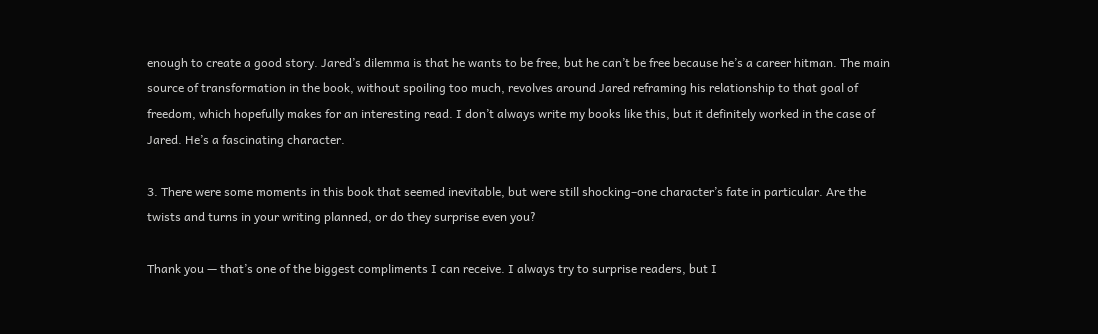enough to create a good story. Jared’s dilemma is that he wants to be free, but he can’t be free because he’s a career hitman. The main source of transformation in the book, without spoiling too much, revolves around Jared reframing his relationship to that goal of freedom, which hopefully makes for an interesting read. I don’t always write my books like this, but it definitely worked in the case of Jared. He’s a fascinating character.

3. There were some moments in this book that seemed inevitable, but were still shocking–one character’s fate in particular. Are the twists and turns in your writing planned, or do they surprise even you?

Thank you — that’s one of the biggest compliments I can receive. I always try to surprise readers, but I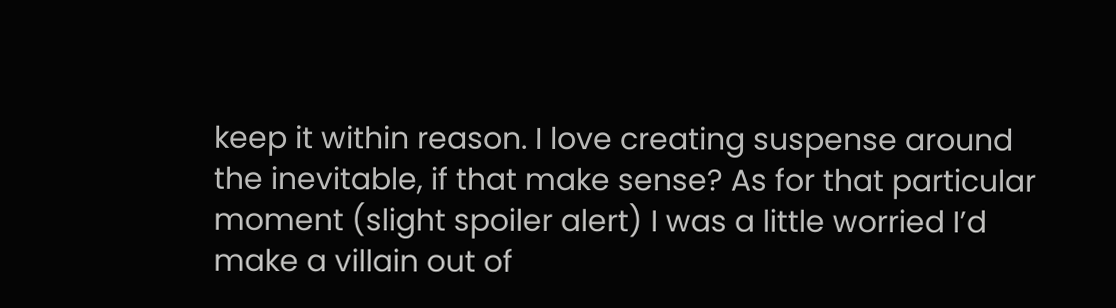keep it within reason. I love creating suspense around the inevitable, if that make sense? As for that particular moment (slight spoiler alert) I was a little worried I’d make a villain out of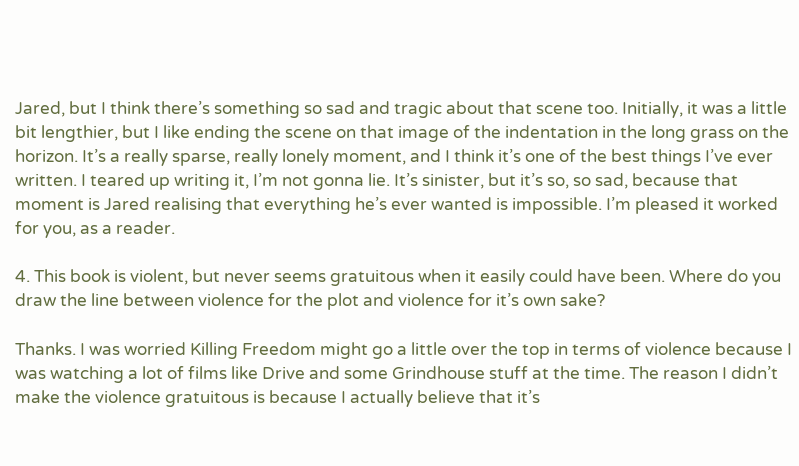Jared, but I think there’s something so sad and tragic about that scene too. Initially, it was a little bit lengthier, but I like ending the scene on that image of the indentation in the long grass on the horizon. It’s a really sparse, really lonely moment, and I think it’s one of the best things I’ve ever written. I teared up writing it, I’m not gonna lie. It’s sinister, but it’s so, so sad, because that moment is Jared realising that everything he’s ever wanted is impossible. I’m pleased it worked for you, as a reader.

4. This book is violent, but never seems gratuitous when it easily could have been. Where do you draw the line between violence for the plot and violence for it’s own sake?

Thanks. I was worried Killing Freedom might go a little over the top in terms of violence because I was watching a lot of films like Drive and some Grindhouse stuff at the time. The reason I didn’t make the violence gratuitous is because I actually believe that it’s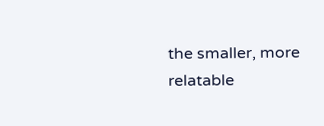the smaller, more relatable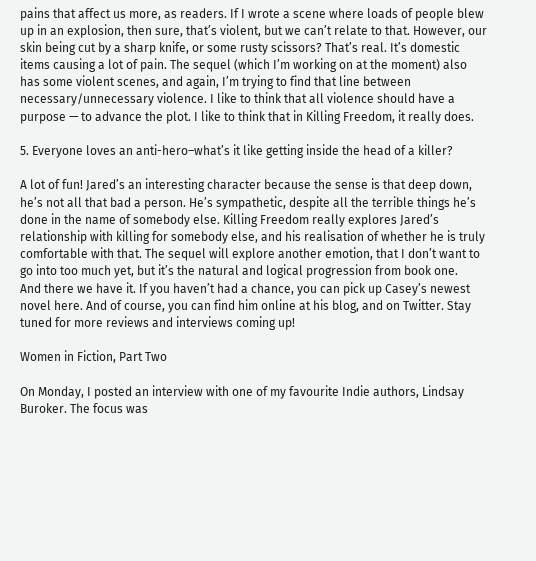pains that affect us more, as readers. If I wrote a scene where loads of people blew up in an explosion, then sure, that’s violent, but we can’t relate to that. However, our skin being cut by a sharp knife, or some rusty scissors? That’s real. It’s domestic items causing a lot of pain. The sequel (which I’m working on at the moment) also has some violent scenes, and again, I’m trying to find that line between necessary/unnecessary violence. I like to think that all violence should have a purpose — to advance the plot. I like to think that in Killing Freedom, it really does.

5. Everyone loves an anti-hero–what’s it like getting inside the head of a killer?

A lot of fun! Jared’s an interesting character because the sense is that deep down, he’s not all that bad a person. He’s sympathetic, despite all the terrible things he’s done in the name of somebody else. Killing Freedom really explores Jared’s relationship with killing for somebody else, and his realisation of whether he is truly comfortable with that. The sequel will explore another emotion, that I don’t want to go into too much yet, but it’s the natural and logical progression from book one.
And there we have it. If you haven’t had a chance, you can pick up Casey’s newest novel here. And of course, you can find him online at his blog, and on Twitter. Stay tuned for more reviews and interviews coming up!

Women in Fiction, Part Two

On Monday, I posted an interview with one of my favourite Indie authors, Lindsay Buroker. The focus was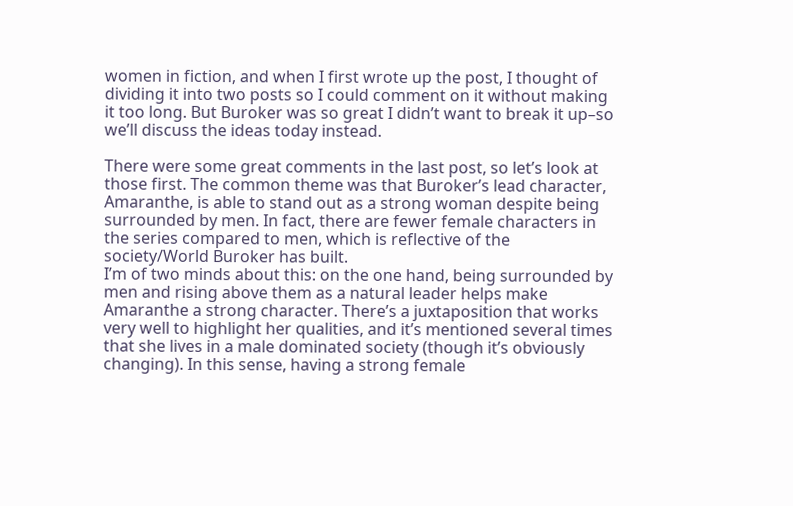women in fiction, and when I first wrote up the post, I thought of dividing it into two posts so I could comment on it without making it too long. But Buroker was so great I didn’t want to break it up–so we’ll discuss the ideas today instead.

There were some great comments in the last post, so let’s look at those first. The common theme was that Buroker’s lead character, Amaranthe, is able to stand out as a strong woman despite being surrounded by men. In fact, there are fewer female characters in the series compared to men, which is reflective of the society/World Buroker has built.
I’m of two minds about this: on the one hand, being surrounded by men and rising above them as a natural leader helps make Amaranthe a strong character. There’s a juxtaposition that works very well to highlight her qualities, and it’s mentioned several times that she lives in a male dominated society (though it’s obviously changing). In this sense, having a strong female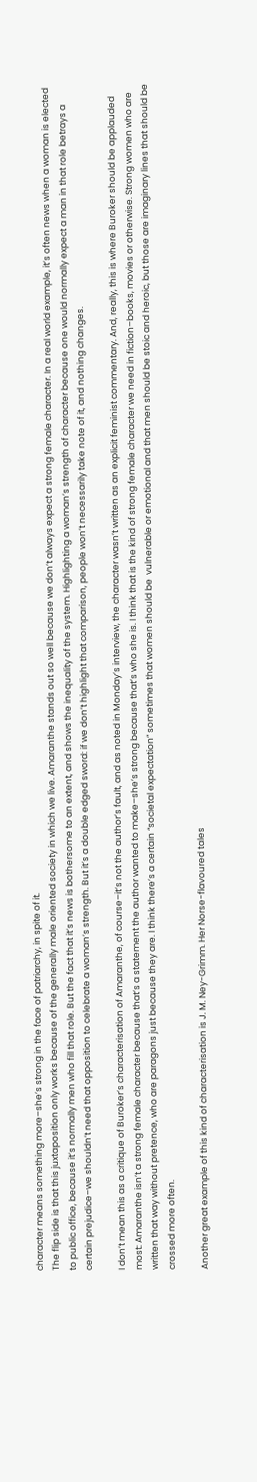character means something more–she’s strong in the face of patriarchy, in spite of it.
The flip side is that this juxtaposition only works because of the generally male oriented society in which we live. Amaranthe stands out so well because we don’t always expect a strong female character. In a real world example, it’s often news when a woman is elected to public office, because it’s normally men who fill that role. But the fact that it’s news is bothersome to an extent, and shows the inequality of the system. Highlighting a woman’s strength of character because one would normally expect a man in that role betrays a certain prejudice–we shouldn’t need that opposition to celebrate a woman’s strength. But it’s a double edged sword: if we don’t highlight that comparison, people won’t necessarily take note of it, and nothing changes.

I don’t mean this as a critique of Buroker’s characterisation of Amaranthe, of course–it’s not the author’s fault, and as noted in Monday’s interview, the character wasn’t written as an explicit feminist commentary. And, really, this is where Buroker should be applauded most: Amaranthe isn’t a strong female character because that’s a statement the author wanted to make–she’s strong because that’s who she is. I think that is the kind of strong female character we need in fiction–books, movies or otherwise. Strong women who are written that way without pretence, who are paragons just because they are. I think there’s a certain “societal expectation” sometimes that women should be  vulnerable or emotional and that men should be stoic and heroic, but those are imaginary lines that should be crossed more often.

Another great example of this kind of characterisation is J. M. Ney-Grimm. Her Norse-flavoured tales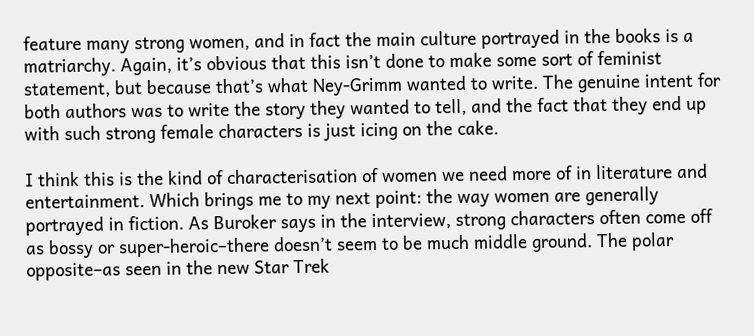feature many strong women, and in fact the main culture portrayed in the books is a matriarchy. Again, it’s obvious that this isn’t done to make some sort of feminist statement, but because that’s what Ney-Grimm wanted to write. The genuine intent for both authors was to write the story they wanted to tell, and the fact that they end up with such strong female characters is just icing on the cake.

I think this is the kind of characterisation of women we need more of in literature and entertainment. Which brings me to my next point: the way women are generally portrayed in fiction. As Buroker says in the interview, strong characters often come off as bossy or super-heroic–there doesn’t seem to be much middle ground. The polar opposite–as seen in the new Star Trek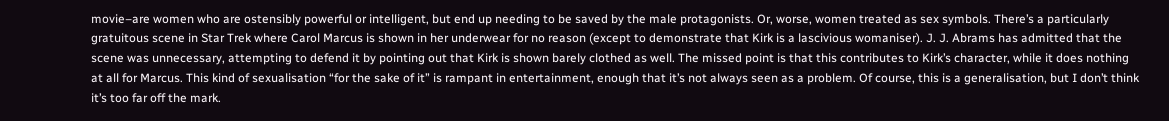movie–are women who are ostensibly powerful or intelligent, but end up needing to be saved by the male protagonists. Or, worse, women treated as sex symbols. There’s a particularly gratuitous scene in Star Trek where Carol Marcus is shown in her underwear for no reason (except to demonstrate that Kirk is a lascivious womaniser). J. J. Abrams has admitted that the scene was unnecessary, attempting to defend it by pointing out that Kirk is shown barely clothed as well. The missed point is that this contributes to Kirk’s character, while it does nothing at all for Marcus. This kind of sexualisation “for the sake of it” is rampant in entertainment, enough that it’s not always seen as a problem. Of course, this is a generalisation, but I don’t think it’s too far off the mark.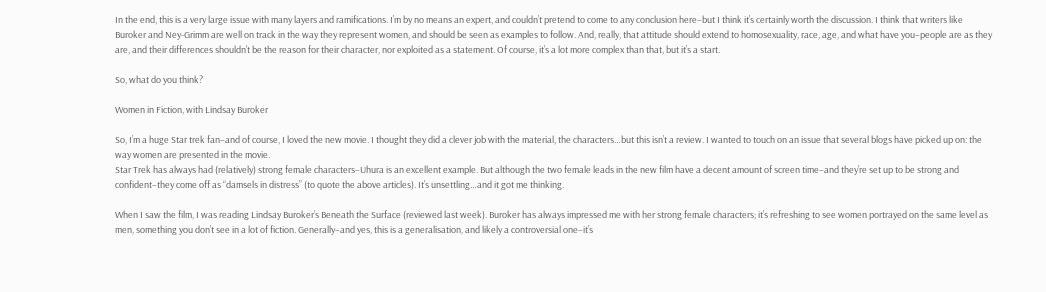In the end, this is a very large issue with many layers and ramifications. I’m by no means an expert, and couldn’t pretend to come to any conclusion here–but I think it’s certainly worth the discussion. I think that writers like Buroker and Ney-Grimm are well on track in the way they represent women, and should be seen as examples to follow. And, really, that attitude should extend to homosexuality, race, age, and what have you–people are as they are, and their differences shouldn’t be the reason for their character, nor exploited as a statement. Of course, it’s a lot more complex than that, but it’s a start.

So, what do you think?

Women in Fiction, with Lindsay Buroker

So, I’m a huge Star trek fan–and of course, I loved the new movie. I thought they did a clever job with the material, the characters…but this isn’t a review. I wanted to touch on an issue that several blogs have picked up on: the way women are presented in the movie.
Star Trek has always had (relatively) strong female characters–Uhura is an excellent example. But although the two female leads in the new film have a decent amount of screen time–and they’re set up to be strong and confident–they come off as “damsels in distress” (to quote the above articles). It’s unsettling…and it got me thinking.

When I saw the film, I was reading Lindsay Buroker’s Beneath the Surface (reviewed last week). Buroker has always impressed me with her strong female characters; it’s refreshing to see women portrayed on the same level as men, something you don’t see in a lot of fiction. Generally–and yes, this is a generalisation, and likely a controversial one–it’s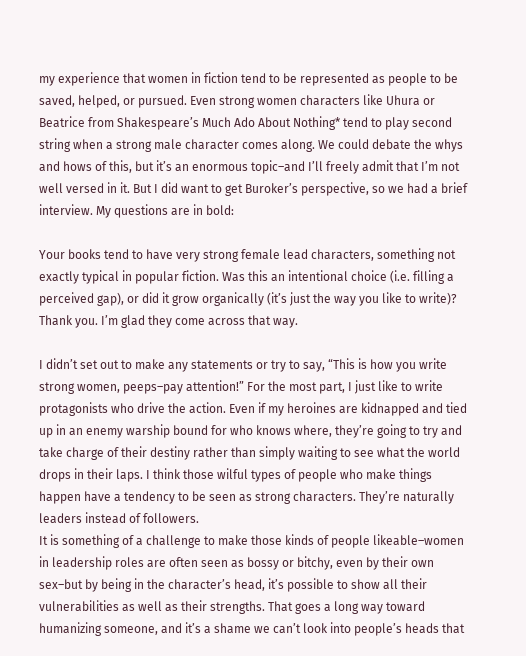my experience that women in fiction tend to be represented as people to be saved, helped, or pursued. Even strong women characters like Uhura or Beatrice from Shakespeare’s Much Ado About Nothing* tend to play second string when a strong male character comes along. We could debate the whys and hows of this, but it’s an enormous topic–and I’ll freely admit that I’m not well versed in it. But I did want to get Buroker’s perspective, so we had a brief interview. My questions are in bold:

Your books tend to have very strong female lead characters, something not exactly typical in popular fiction. Was this an intentional choice (i.e. filling a perceived gap), or did it grow organically (it’s just the way you like to write)?
Thank you. I’m glad they come across that way.

I didn’t set out to make any statements or try to say, “This is how you write strong women, peeps–pay attention!” For the most part, I just like to write protagonists who drive the action. Even if my heroines are kidnapped and tied up in an enemy warship bound for who knows where, they’re going to try and take charge of their destiny rather than simply waiting to see what the world drops in their laps. I think those wilful types of people who make things happen have a tendency to be seen as strong characters. They’re naturally leaders instead of followers.
It is something of a challenge to make those kinds of people likeable–women in leadership roles are often seen as bossy or bitchy, even by their own sex–but by being in the character’s head, it’s possible to show all their vulnerabilities as well as their strengths. That goes a long way toward humanizing someone, and it’s a shame we can’t look into people’s heads that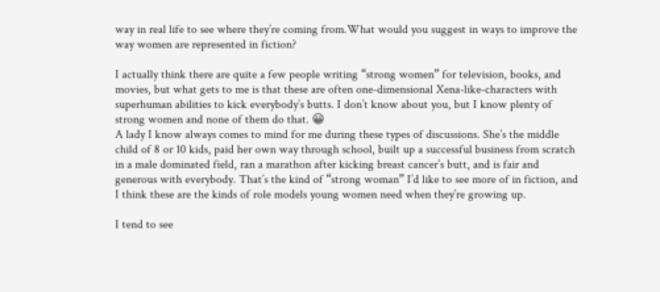way in real life to see where they’re coming from.What would you suggest in ways to improve the way women are represented in fiction?

I actually think there are quite a few people writing “strong women” for television, books, and movies, but what gets to me is that these are often one-dimensional Xena-like-characters with superhuman abilities to kick everybody’s butts. I don’t know about you, but I know plenty of strong women and none of them do that. 😀
A lady I know always comes to mind for me during these types of discussions. She’s the middle child of 8 or 10 kids, paid her own way through school, built up a successful business from scratch in a male dominated field, ran a marathon after kicking breast cancer’s butt, and is fair and generous with everybody. That’s the kind of “strong woman” I’d like to see more of in fiction, and I think these are the kinds of role models young women need when they’re growing up.

I tend to see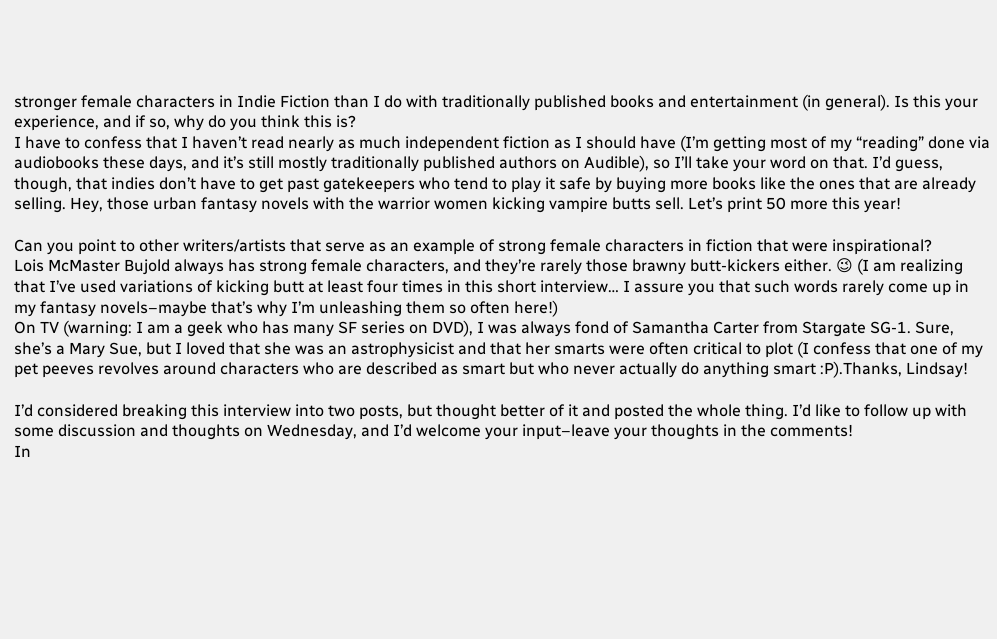stronger female characters in Indie Fiction than I do with traditionally published books and entertainment (in general). Is this your experience, and if so, why do you think this is?
I have to confess that I haven’t read nearly as much independent fiction as I should have (I’m getting most of my “reading” done via audiobooks these days, and it’s still mostly traditionally published authors on Audible), so I’ll take your word on that. I’d guess, though, that indies don’t have to get past gatekeepers who tend to play it safe by buying more books like the ones that are already selling. Hey, those urban fantasy novels with the warrior women kicking vampire butts sell. Let’s print 50 more this year!

Can you point to other writers/artists that serve as an example of strong female characters in fiction that were inspirational?
Lois McMaster Bujold always has strong female characters, and they’re rarely those brawny butt-kickers either. 😉 (I am realizing that I’ve used variations of kicking butt at least four times in this short interview… I assure you that such words rarely come up in my fantasy novels–maybe that’s why I’m unleashing them so often here!)
On TV (warning: I am a geek who has many SF series on DVD), I was always fond of Samantha Carter from Stargate SG-1. Sure, she’s a Mary Sue, but I loved that she was an astrophysicist and that her smarts were often critical to plot (I confess that one of my pet peeves revolves around characters who are described as smart but who never actually do anything smart :P).Thanks, Lindsay!

I’d considered breaking this interview into two posts, but thought better of it and posted the whole thing. I’d like to follow up with some discussion and thoughts on Wednesday, and I’d welcome your input–leave your thoughts in the comments!
In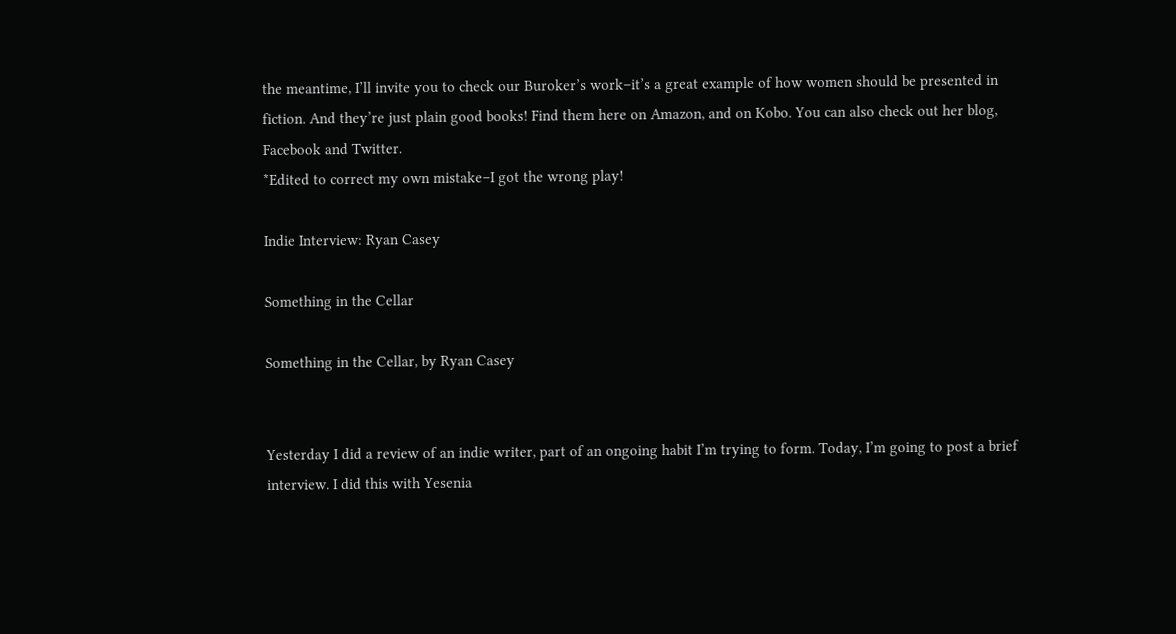the meantime, I’ll invite you to check our Buroker’s work–it’s a great example of how women should be presented in fiction. And they’re just plain good books! Find them here on Amazon, and on Kobo. You can also check out her blog, Facebook and Twitter.
*Edited to correct my own mistake–I got the wrong play!

Indie Interview: Ryan Casey

Something in the Cellar

Something in the Cellar, by Ryan Casey


Yesterday I did a review of an indie writer, part of an ongoing habit I’m trying to form. Today, I’m going to post a brief interview. I did this with Yesenia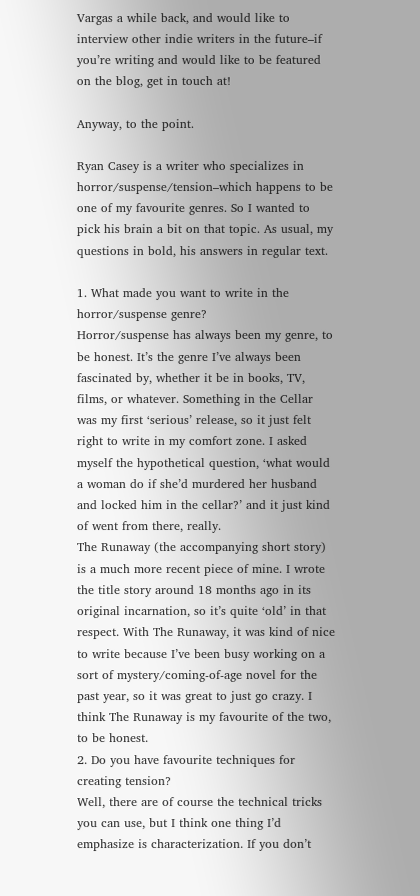Vargas a while back, and would like to interview other indie writers in the future–if you’re writing and would like to be featured on the blog, get in touch at!

Anyway, to the point.

Ryan Casey is a writer who specializes in horror/suspense/tension–which happens to be one of my favourite genres. So I wanted to pick his brain a bit on that topic. As usual, my questions in bold, his answers in regular text.

1. What made you want to write in the horror/suspense genre?
Horror/suspense has always been my genre, to be honest. It’s the genre I’ve always been fascinated by, whether it be in books, TV, films, or whatever. Something in the Cellar was my first ‘serious’ release, so it just felt right to write in my comfort zone. I asked myself the hypothetical question, ‘what would a woman do if she’d murdered her husband and locked him in the cellar?’ and it just kind of went from there, really.
The Runaway (the accompanying short story) is a much more recent piece of mine. I wrote the title story around 18 months ago in its original incarnation, so it’s quite ‘old’ in that respect. With The Runaway, it was kind of nice to write because I’ve been busy working on a sort of mystery/coming-of-age novel for the past year, so it was great to just go crazy. I think The Runaway is my favourite of the two, to be honest.
2. Do you have favourite techniques for creating tension?
Well, there are of course the technical tricks you can use, but I think one thing I’d emphasize is characterization. If you don’t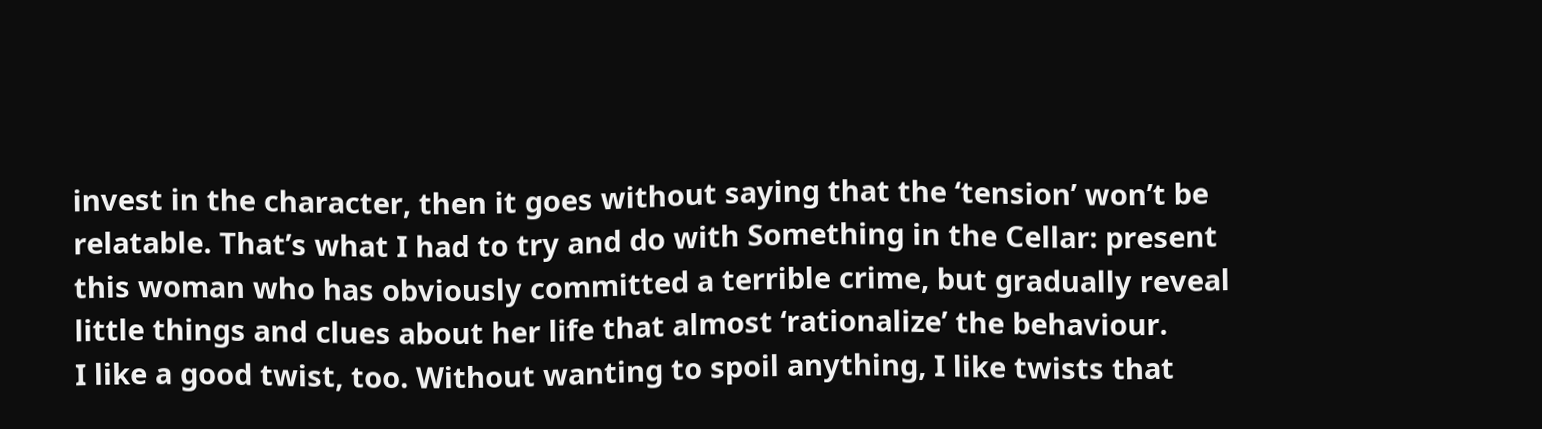invest in the character, then it goes without saying that the ‘tension’ won’t be relatable. That’s what I had to try and do with Something in the Cellar: present this woman who has obviously committed a terrible crime, but gradually reveal little things and clues about her life that almost ‘rationalize’ the behaviour.
I like a good twist, too. Without wanting to spoil anything, I like twists that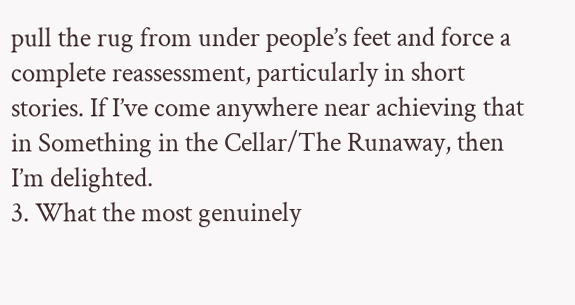pull the rug from under people’s feet and force a complete reassessment, particularly in short stories. If I’ve come anywhere near achieving that in Something in the Cellar/The Runaway, then I’m delighted.
3. What the most genuinely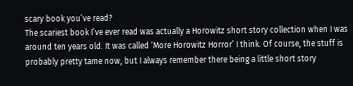scary book you’ve read?
The scariest book I’ve ever read was actually a Horowitz short story collection when I was around ten years old. It was called ‘More Horowitz Horror’ I think. Of course, the stuff is probably pretty tame now, but I always remember there being a little short story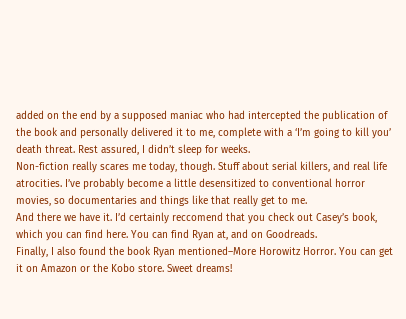added on the end by a supposed maniac who had intercepted the publication of the book and personally delivered it to me, complete with a ‘I’m going to kill you’ death threat. Rest assured, I didn’t sleep for weeks.
Non-fiction really scares me today, though. Stuff about serial killers, and real life atrocities. I’ve probably become a little desensitized to conventional horror movies, so documentaries and things like that really get to me.
And there we have it. I’d certainly reccomend that you check out Casey’s book, which you can find here. You can find Ryan at, and on Goodreads.
Finally, I also found the book Ryan mentioned–More Horowitz Horror. You can get it on Amazon or the Kobo store. Sweet dreams!